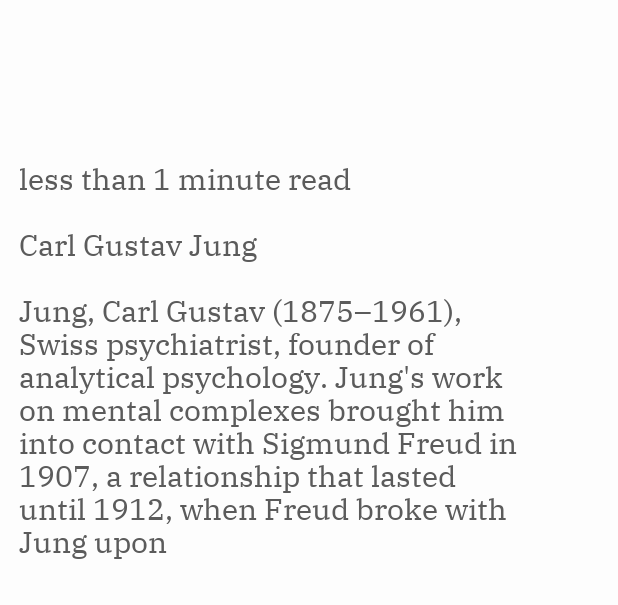less than 1 minute read

Carl Gustav Jung

Jung, Carl Gustav (1875–1961), Swiss psychiatrist, founder of analytical psychology. Jung's work on mental complexes brought him into contact with Sigmund Freud in 1907, a relationship that lasted until 1912, when Freud broke with Jung upon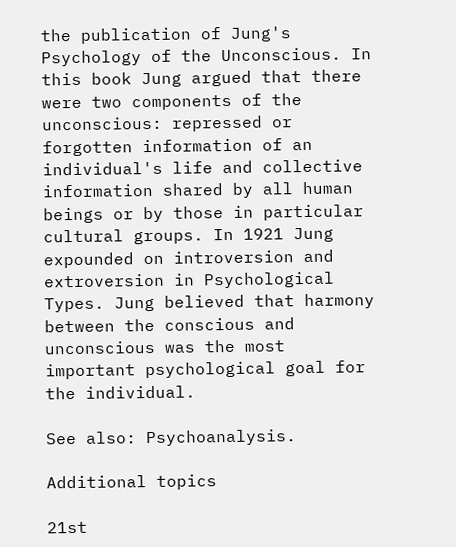the publication of Jung's Psychology of the Unconscious. In this book Jung argued that there were two components of the unconscious: repressed or forgotten information of an individual's life and collective information shared by all human beings or by those in particular cultural groups. In 1921 Jung expounded on introversion and extroversion in Psychological Types. Jung believed that harmony between the conscious and unconscious was the most important psychological goal for the individual.

See also: Psychoanalysis.

Additional topics

21st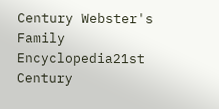Century Webster's Family Encyclopedia21st Century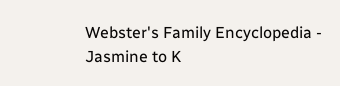Webster's Family Encyclopedia - Jasmine to K